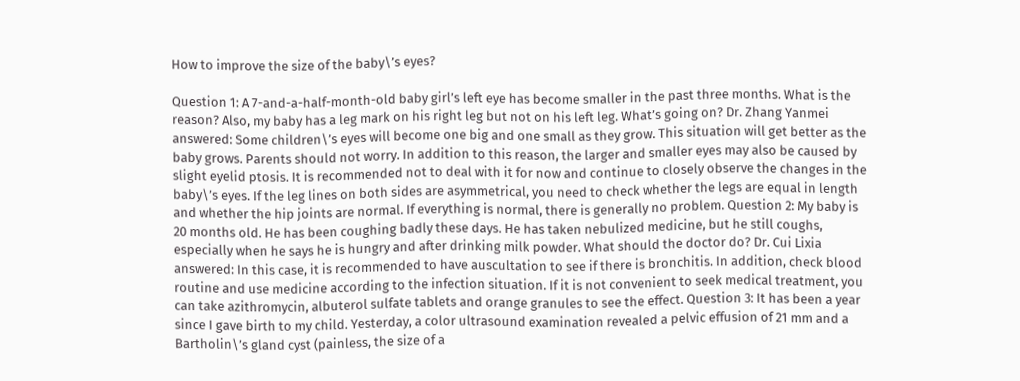How to improve the size of the baby\’s eyes?

Question 1: A 7-and-a-half-month-old baby girl’s left eye has become smaller in the past three months. What is the reason? Also, my baby has a leg mark on his right leg but not on his left leg. What’s going on? Dr. Zhang Yanmei answered: Some children\’s eyes will become one big and one small as they grow. This situation will get better as the baby grows. Parents should not worry. In addition to this reason, the larger and smaller eyes may also be caused by slight eyelid ptosis. It is recommended not to deal with it for now and continue to closely observe the changes in the baby\’s eyes. If the leg lines on both sides are asymmetrical, you need to check whether the legs are equal in length and whether the hip joints are normal. If everything is normal, there is generally no problem. Question 2: My baby is 20 months old. He has been coughing badly these days. He has taken nebulized medicine, but he still coughs, especially when he says he is hungry and after drinking milk powder. What should the doctor do? Dr. Cui Lixia answered: In this case, it is recommended to have auscultation to see if there is bronchitis. In addition, check blood routine and use medicine according to the infection situation. If it is not convenient to seek medical treatment, you can take azithromycin, albuterol sulfate tablets and orange granules to see the effect. Question 3: It has been a year since I gave birth to my child. Yesterday, a color ultrasound examination revealed a pelvic effusion of 21 mm and a Bartholin\’s gland cyst (painless, the size of a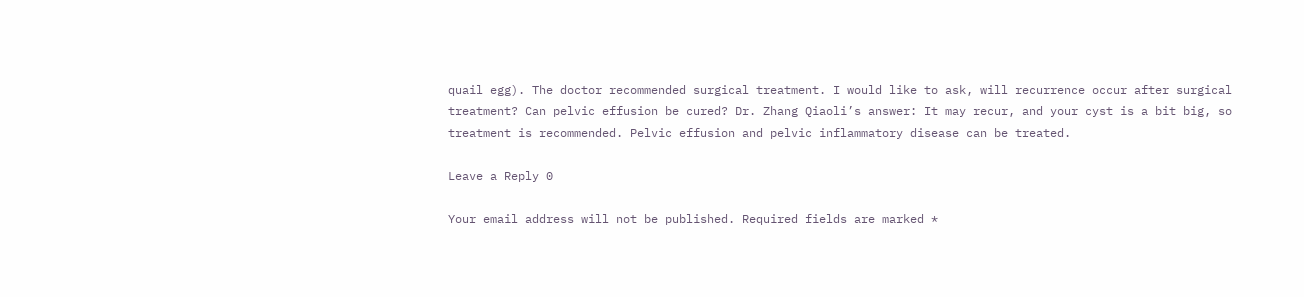quail egg). The doctor recommended surgical treatment. I would like to ask, will recurrence occur after surgical treatment? Can pelvic effusion be cured? Dr. Zhang Qiaoli’s answer: It may recur, and your cyst is a bit big, so treatment is recommended. Pelvic effusion and pelvic inflammatory disease can be treated.

Leave a Reply 0

Your email address will not be published. Required fields are marked *